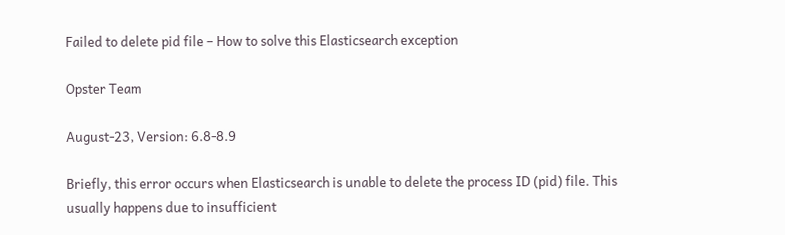Failed to delete pid file – How to solve this Elasticsearch exception

Opster Team

August-23, Version: 6.8-8.9

Briefly, this error occurs when Elasticsearch is unable to delete the process ID (pid) file. This usually happens due to insufficient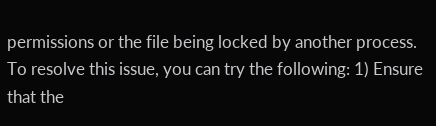permissions or the file being locked by another process. To resolve this issue, you can try the following: 1) Ensure that the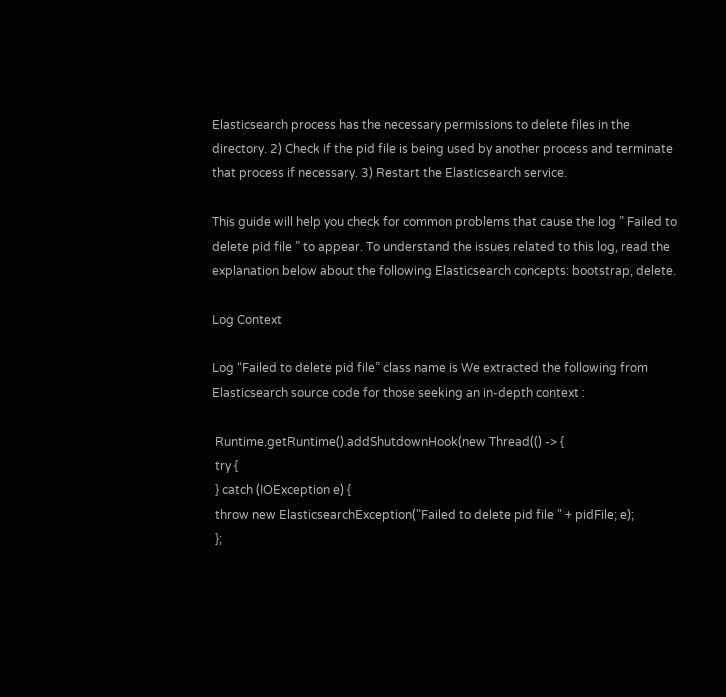Elasticsearch process has the necessary permissions to delete files in the directory. 2) Check if the pid file is being used by another process and terminate that process if necessary. 3) Restart the Elasticsearch service.

This guide will help you check for common problems that cause the log ” Failed to delete pid file ” to appear. To understand the issues related to this log, read the explanation below about the following Elasticsearch concepts: bootstrap, delete.

Log Context

Log “Failed to delete pid file” class name is We extracted the following from Elasticsearch source code for those seeking an in-depth context :

 Runtime.getRuntime().addShutdownHook(new Thread(() -> {
 try {
 } catch (IOException e) {
 throw new ElasticsearchException("Failed to delete pid file " + pidFile; e);
 };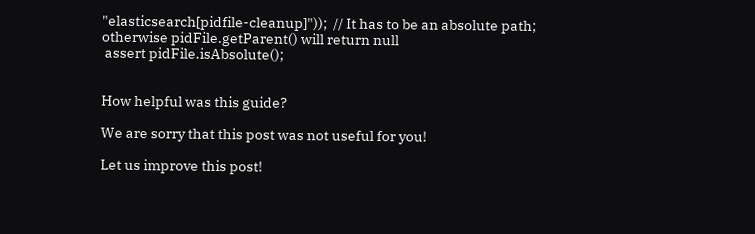"elasticsearch[pidfile-cleanup]"));  // It has to be an absolute path; otherwise pidFile.getParent() will return null
 assert pidFile.isAbsolute();


How helpful was this guide?

We are sorry that this post was not useful for you!

Let us improve this post!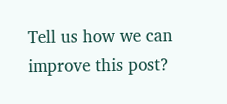Tell us how we can improve this post?